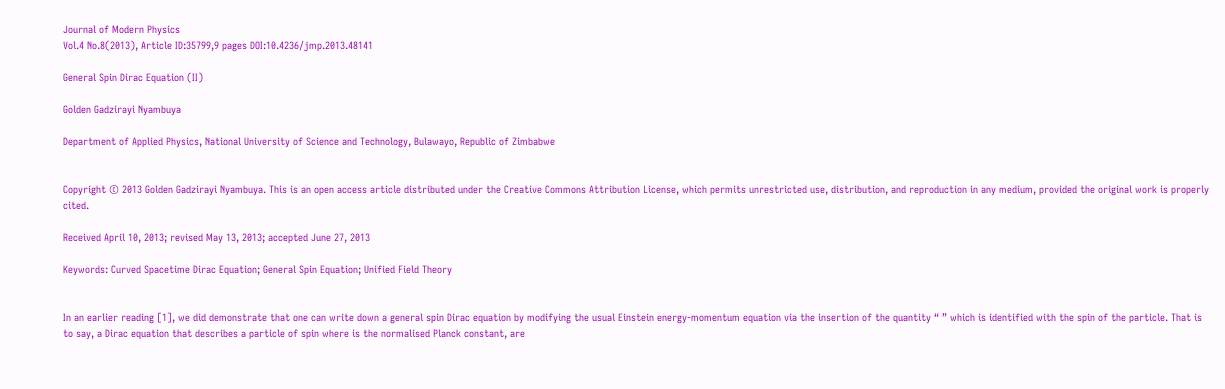Journal of Modern Physics
Vol.4 No.8(2013), Article ID:35799,9 pages DOI:10.4236/jmp.2013.48141

General Spin Dirac Equation (II)

Golden Gadzirayi Nyambuya

Department of Applied Physics, National University of Science and Technology, Bulawayo, Republic of Zimbabwe


Copyright © 2013 Golden Gadzirayi Nyambuya. This is an open access article distributed under the Creative Commons Attribution License, which permits unrestricted use, distribution, and reproduction in any medium, provided the original work is properly cited.

Received April 10, 2013; revised May 13, 2013; accepted June 27, 2013

Keywords: Curved Spacetime Dirac Equation; General Spin Equation; Unified Field Theory


In an earlier reading [1], we did demonstrate that one can write down a general spin Dirac equation by modifying the usual Einstein energy-momentum equation via the insertion of the quantity “ ” which is identified with the spin of the particle. That is to say, a Dirac equation that describes a particle of spin where is the normalised Planck constant, are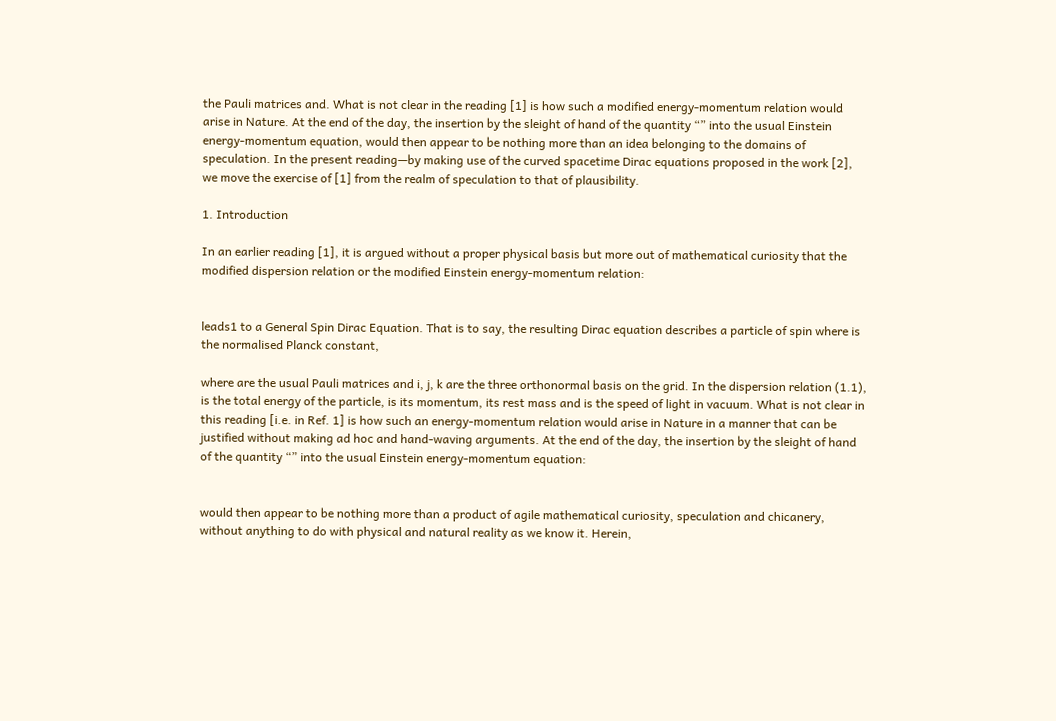the Pauli matrices and. What is not clear in the reading [1] is how such a modified energy-momentum relation would arise in Nature. At the end of the day, the insertion by the sleight of hand of the quantity “” into the usual Einstein energy-momentum equation, would then appear to be nothing more than an idea belonging to the domains of speculation. In the present reading—by making use of the curved spacetime Dirac equations proposed in the work [2], we move the exercise of [1] from the realm of speculation to that of plausibility.

1. Introduction

In an earlier reading [1], it is argued without a proper physical basis but more out of mathematical curiosity that the modified dispersion relation or the modified Einstein energy-momentum relation:


leads1 to a General Spin Dirac Equation. That is to say, the resulting Dirac equation describes a particle of spin where is the normalised Planck constant,

where are the usual Pauli matrices and i, j, k are the three orthonormal basis on the grid. In the dispersion relation (1.1), is the total energy of the particle, is its momentum, its rest mass and is the speed of light in vacuum. What is not clear in this reading [i.e. in Ref. 1] is how such an energy-momentum relation would arise in Nature in a manner that can be justified without making ad hoc and hand-waving arguments. At the end of the day, the insertion by the sleight of hand of the quantity “” into the usual Einstein energy-momentum equation:


would then appear to be nothing more than a product of agile mathematical curiosity, speculation and chicanery, without anything to do with physical and natural reality as we know it. Herein,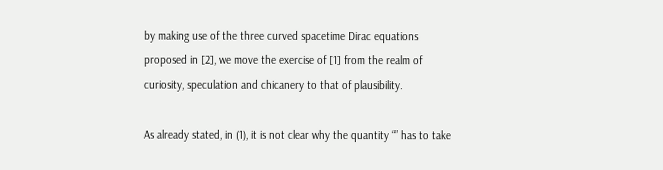by making use of the three curved spacetime Dirac equations proposed in [2], we move the exercise of [1] from the realm of curiosity, speculation and chicanery to that of plausibility.

As already stated, in (1), it is not clear why the quantity “” has to take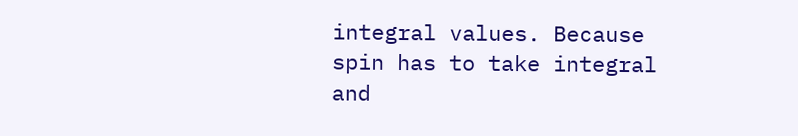integral values. Because spin has to take integral and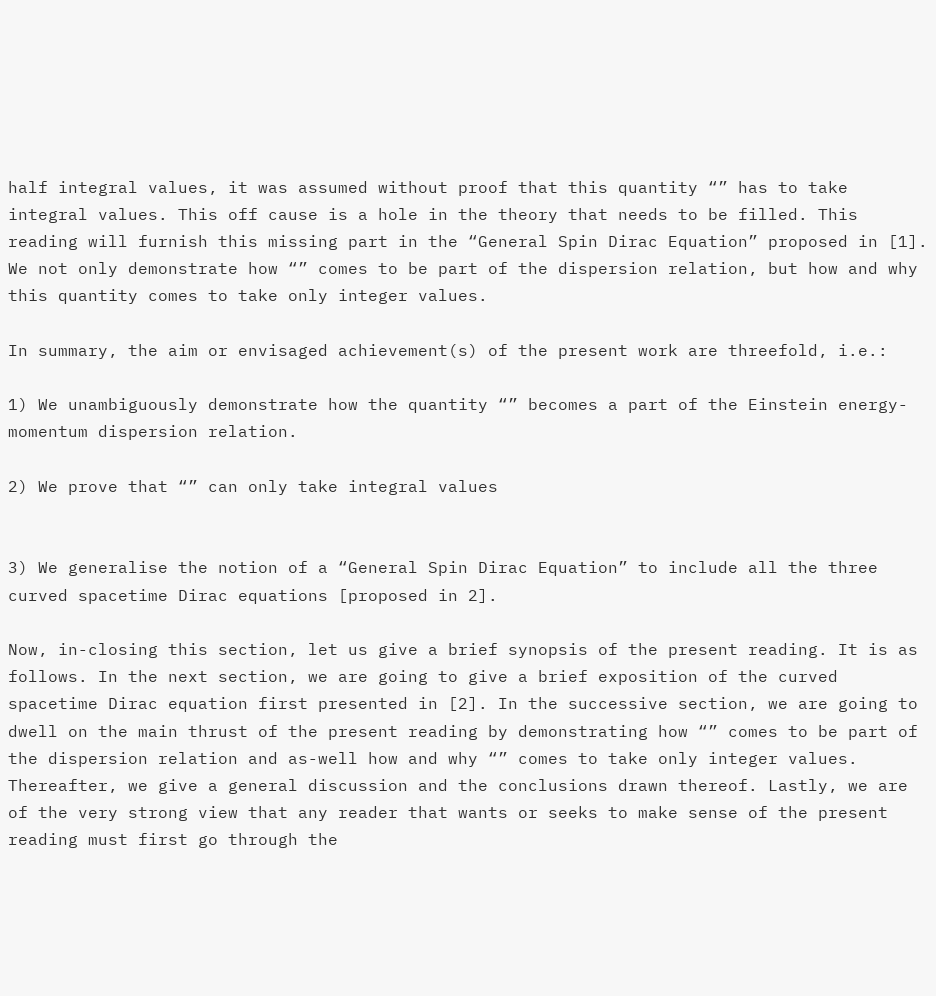half integral values, it was assumed without proof that this quantity “” has to take integral values. This off cause is a hole in the theory that needs to be filled. This reading will furnish this missing part in the “General Spin Dirac Equation” proposed in [1]. We not only demonstrate how “” comes to be part of the dispersion relation, but how and why this quantity comes to take only integer values.

In summary, the aim or envisaged achievement(s) of the present work are threefold, i.e.:

1) We unambiguously demonstrate how the quantity “” becomes a part of the Einstein energy-momentum dispersion relation.

2) We prove that “” can only take integral values


3) We generalise the notion of a “General Spin Dirac Equation” to include all the three curved spacetime Dirac equations [proposed in 2].

Now, in-closing this section, let us give a brief synopsis of the present reading. It is as follows. In the next section, we are going to give a brief exposition of the curved spacetime Dirac equation first presented in [2]. In the successive section, we are going to dwell on the main thrust of the present reading by demonstrating how “” comes to be part of the dispersion relation and as-well how and why “” comes to take only integer values. Thereafter, we give a general discussion and the conclusions drawn thereof. Lastly, we are of the very strong view that any reader that wants or seeks to make sense of the present reading must first go through the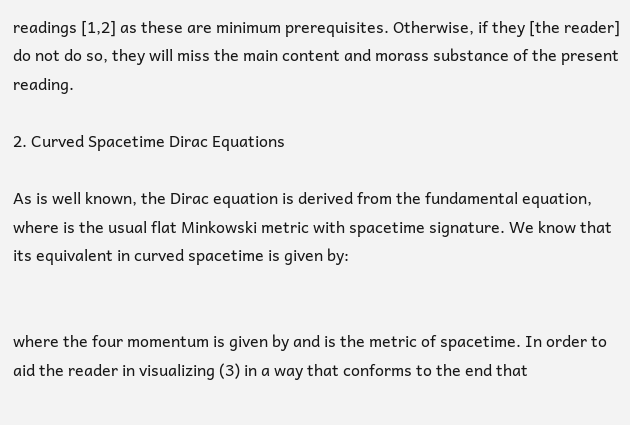readings [1,2] as these are minimum prerequisites. Otherwise, if they [the reader] do not do so, they will miss the main content and morass substance of the present reading.

2. Curved Spacetime Dirac Equations

As is well known, the Dirac equation is derived from the fundamental equation, where is the usual flat Minkowski metric with spacetime signature. We know that its equivalent in curved spacetime is given by:


where the four momentum is given by and is the metric of spacetime. In order to aid the reader in visualizing (3) in a way that conforms to the end that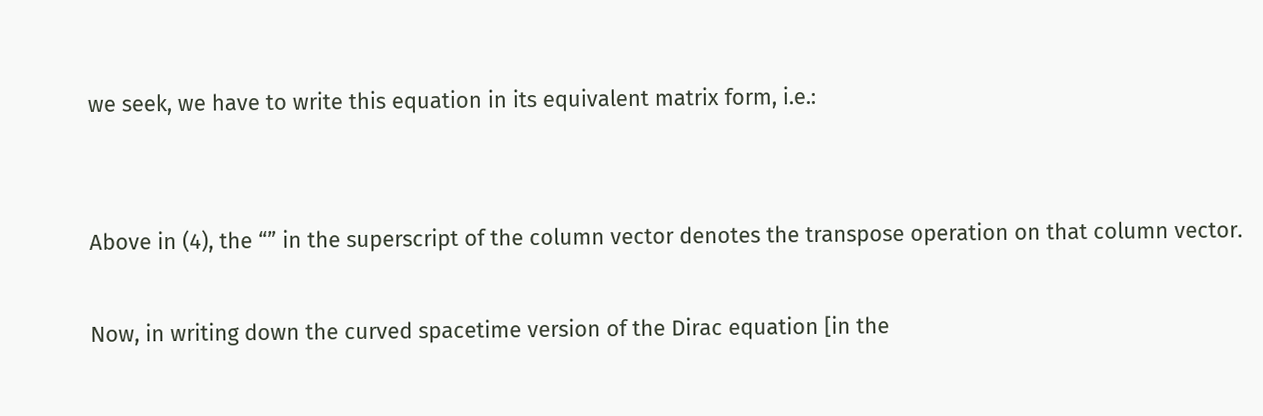we seek, we have to write this equation in its equivalent matrix form, i.e.:


Above in (4), the “” in the superscript of the column vector denotes the transpose operation on that column vector.

Now, in writing down the curved spacetime version of the Dirac equation [in the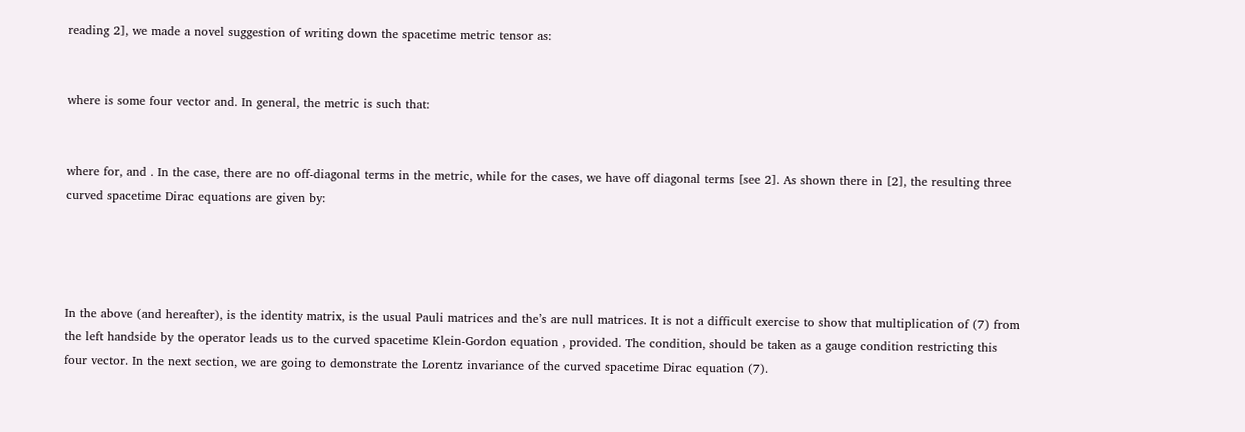reading 2], we made a novel suggestion of writing down the spacetime metric tensor as:


where is some four vector and. In general, the metric is such that:


where for, and . In the case, there are no off-diagonal terms in the metric, while for the cases, we have off diagonal terms [see 2]. As shown there in [2], the resulting three curved spacetime Dirac equations are given by:




In the above (and hereafter), is the identity matrix, is the usual Pauli matrices and the’s are null matrices. It is not a difficult exercise to show that multiplication of (7) from the left handside by the operator leads us to the curved spacetime Klein-Gordon equation , provided. The condition, should be taken as a gauge condition restricting this four vector. In the next section, we are going to demonstrate the Lorentz invariance of the curved spacetime Dirac equation (7).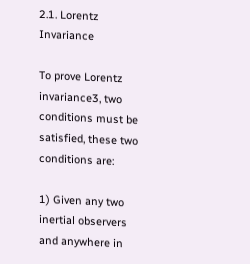2.1. Lorentz Invariance

To prove Lorentz invariance3, two conditions must be satisfied, these two conditions are:

1) Given any two inertial observers and anywhere in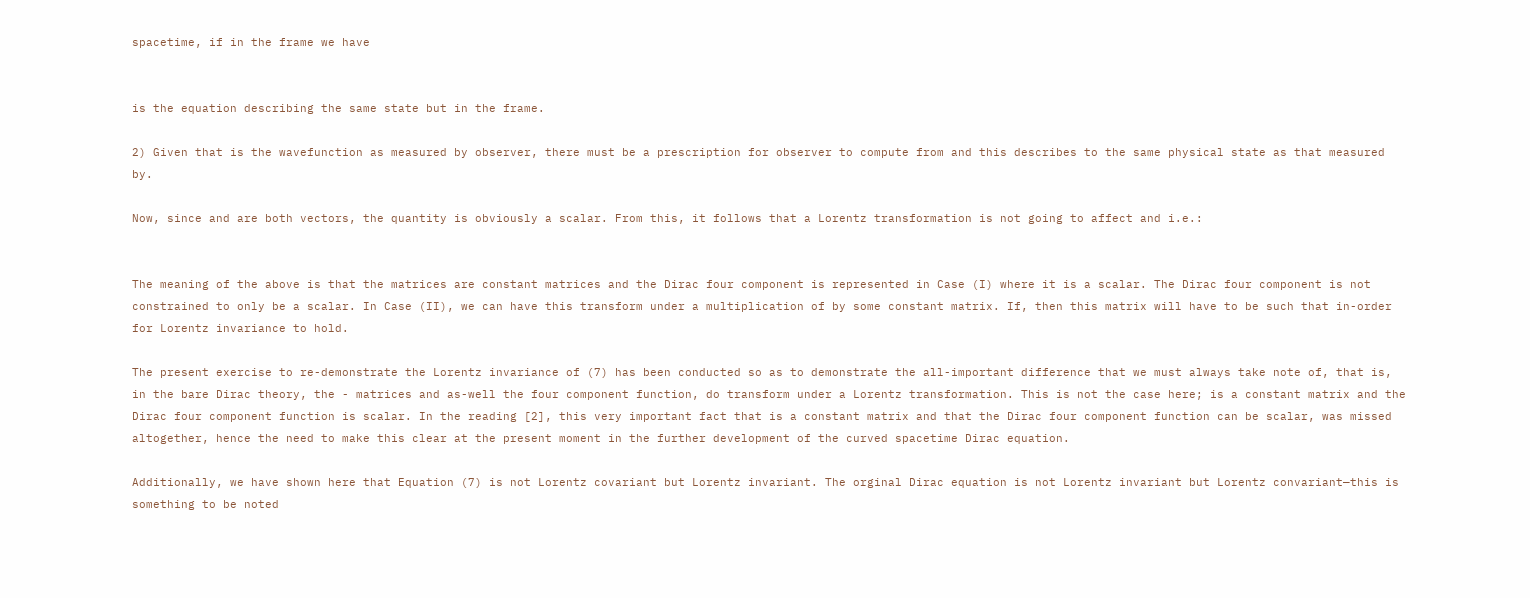spacetime, if in the frame we have


is the equation describing the same state but in the frame.

2) Given that is the wavefunction as measured by observer, there must be a prescription for observer to compute from and this describes to the same physical state as that measured by.

Now, since and are both vectors, the quantity is obviously a scalar. From this, it follows that a Lorentz transformation is not going to affect and i.e.:


The meaning of the above is that the matrices are constant matrices and the Dirac four component is represented in Case (I) where it is a scalar. The Dirac four component is not constrained to only be a scalar. In Case (II), we can have this transform under a multiplication of by some constant matrix. If, then this matrix will have to be such that in-order for Lorentz invariance to hold.

The present exercise to re-demonstrate the Lorentz invariance of (7) has been conducted so as to demonstrate the all-important difference that we must always take note of, that is, in the bare Dirac theory, the - matrices and as-well the four component function, do transform under a Lorentz transformation. This is not the case here; is a constant matrix and the Dirac four component function is scalar. In the reading [2], this very important fact that is a constant matrix and that the Dirac four component function can be scalar, was missed altogether, hence the need to make this clear at the present moment in the further development of the curved spacetime Dirac equation.

Additionally, we have shown here that Equation (7) is not Lorentz covariant but Lorentz invariant. The orginal Dirac equation is not Lorentz invariant but Lorentz convariant—this is something to be noted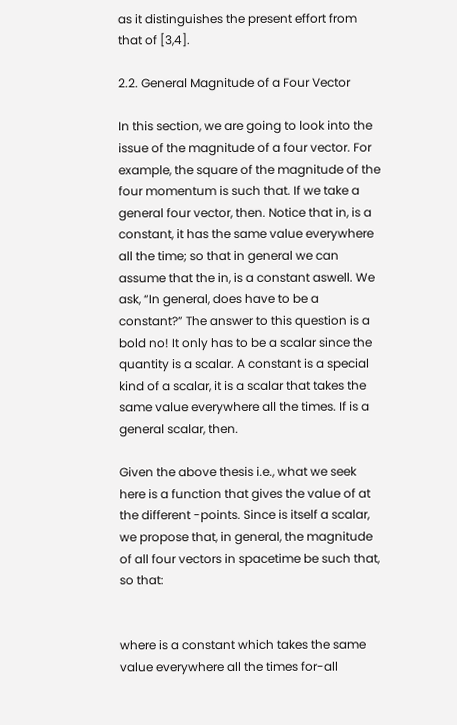as it distinguishes the present effort from that of [3,4].

2.2. General Magnitude of a Four Vector

In this section, we are going to look into the issue of the magnitude of a four vector. For example, the square of the magnitude of the four momentum is such that. If we take a general four vector, then. Notice that in, is a constant, it has the same value everywhere all the time; so that in general we can assume that the in, is a constant aswell. We ask, “In general, does have to be a constant?” The answer to this question is a bold no! It only has to be a scalar since the quantity is a scalar. A constant is a special kind of a scalar, it is a scalar that takes the same value everywhere all the times. If is a general scalar, then.

Given the above thesis i.e., what we seek here is a function that gives the value of at the different -points. Since is itself a scalar, we propose that, in general, the magnitude of all four vectors in spacetime be such that, so that:


where is a constant which takes the same value everywhere all the times for-all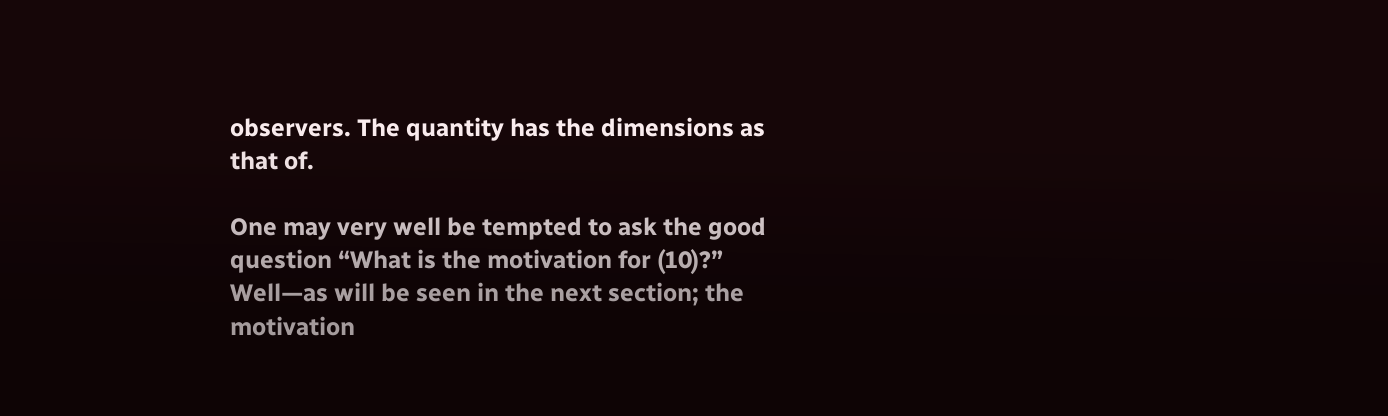observers. The quantity has the dimensions as that of.

One may very well be tempted to ask the good question “What is the motivation for (10)?” Well—as will be seen in the next section; the motivation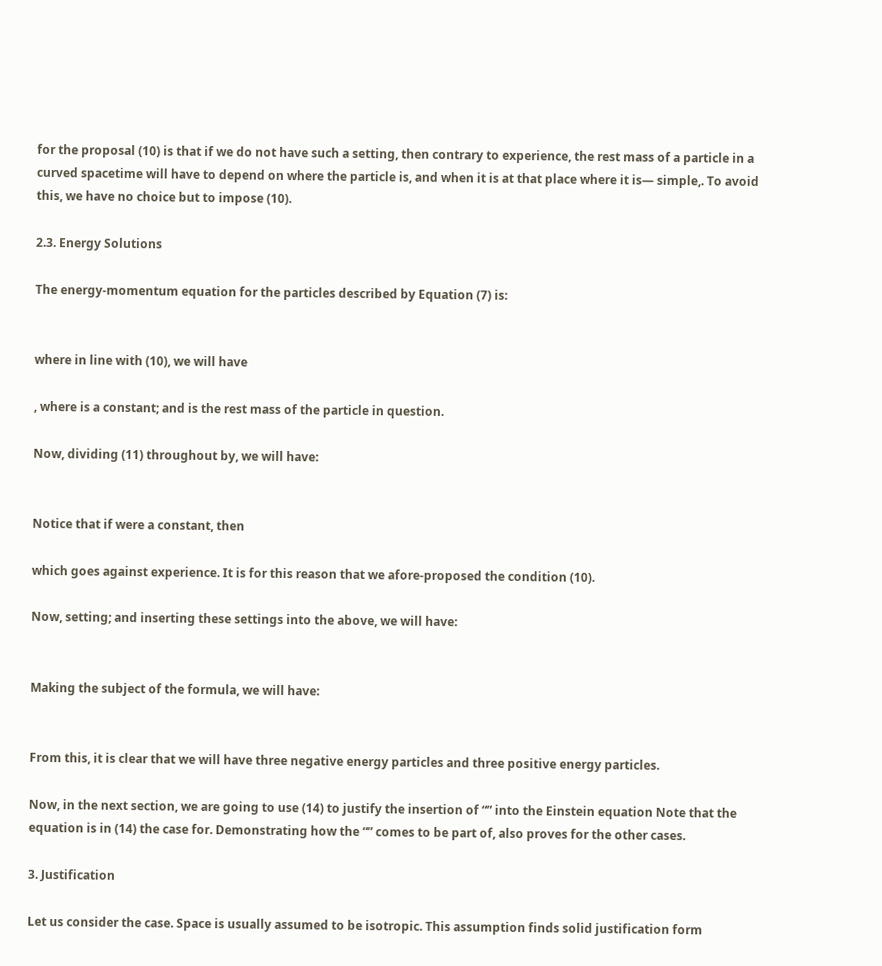for the proposal (10) is that if we do not have such a setting, then contrary to experience, the rest mass of a particle in a curved spacetime will have to depend on where the particle is, and when it is at that place where it is— simple,. To avoid this, we have no choice but to impose (10).

2.3. Energy Solutions

The energy-momentum equation for the particles described by Equation (7) is:


where in line with (10), we will have

, where is a constant; and is the rest mass of the particle in question.

Now, dividing (11) throughout by, we will have:


Notice that if were a constant, then

which goes against experience. It is for this reason that we afore-proposed the condition (10).

Now, setting; and inserting these settings into the above, we will have:


Making the subject of the formula, we will have:


From this, it is clear that we will have three negative energy particles and three positive energy particles.

Now, in the next section, we are going to use (14) to justify the insertion of “” into the Einstein equation Note that the equation is in (14) the case for. Demonstrating how the “” comes to be part of, also proves for the other cases.

3. Justification

Let us consider the case. Space is usually assumed to be isotropic. This assumption finds solid justification form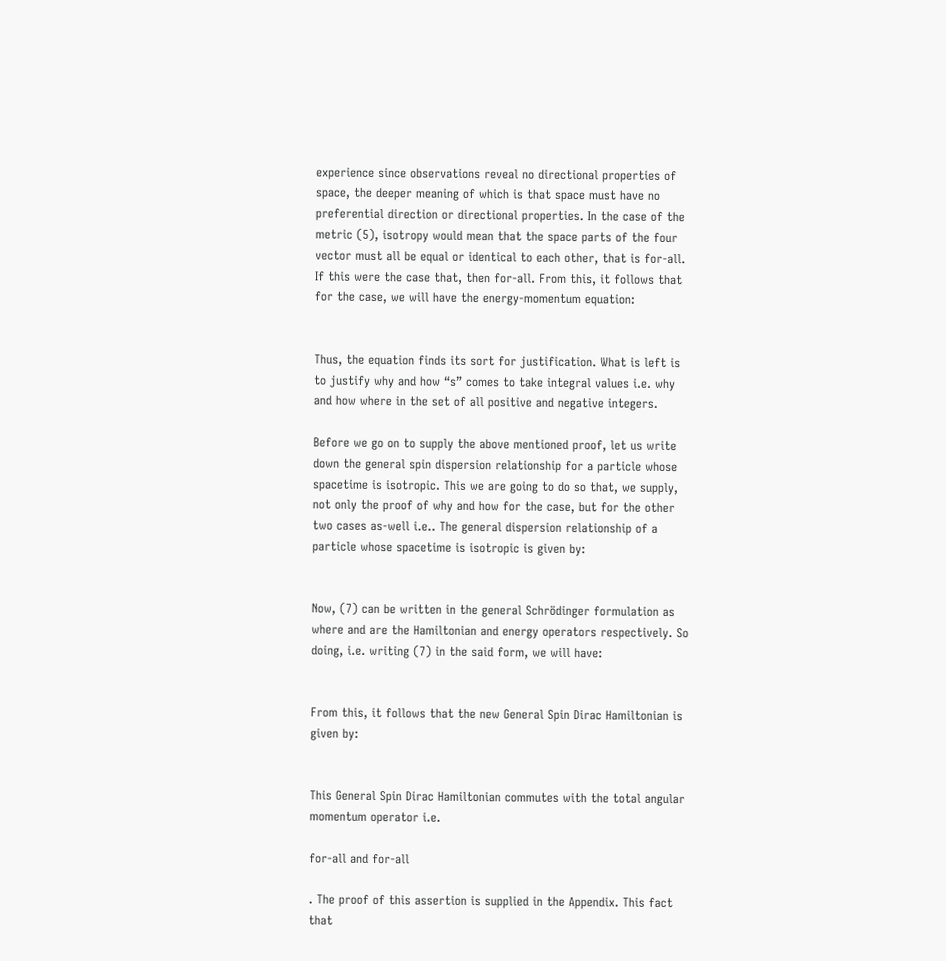experience since observations reveal no directional properties of space, the deeper meaning of which is that space must have no preferential direction or directional properties. In the case of the metric (5), isotropy would mean that the space parts of the four vector must all be equal or identical to each other, that is for-all. If this were the case that, then for-all. From this, it follows that for the case, we will have the energy-momentum equation:


Thus, the equation finds its sort for justification. What is left is to justify why and how “s” comes to take integral values i.e. why and how where in the set of all positive and negative integers.

Before we go on to supply the above mentioned proof, let us write down the general spin dispersion relationship for a particle whose spacetime is isotropic. This we are going to do so that, we supply, not only the proof of why and how for the case, but for the other two cases as-well i.e.. The general dispersion relationship of a particle whose spacetime is isotropic is given by:


Now, (7) can be written in the general Schrödinger formulation as where and are the Hamiltonian and energy operators respectively. So doing, i.e. writing (7) in the said form, we will have:


From this, it follows that the new General Spin Dirac Hamiltonian is given by:


This General Spin Dirac Hamiltonian commutes with the total angular momentum operator i.e.

for-all and for-all

. The proof of this assertion is supplied in the Appendix. This fact that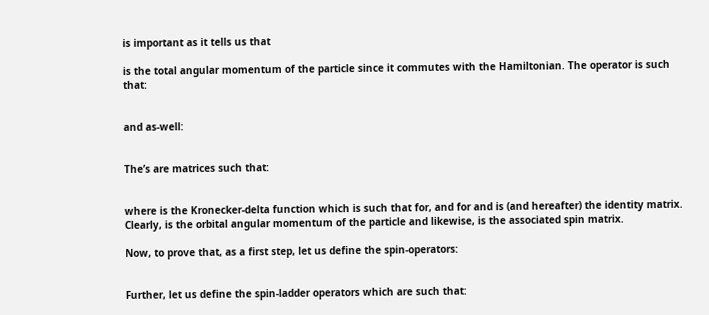is important as it tells us that

is the total angular momentum of the particle since it commutes with the Hamiltonian. The operator is such that:


and as-well:


The’s are matrices such that:


where is the Kronecker-delta function which is such that for, and for and is (and hereafter) the identity matrix. Clearly, is the orbital angular momentum of the particle and likewise, is the associated spin matrix.

Now, to prove that, as a first step, let us define the spin-operators:


Further, let us define the spin-ladder operators which are such that: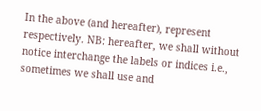In the above (and hereafter), represent respectively. NB: hereafter, we shall without notice interchange the labels or indices i.e., sometimes we shall use and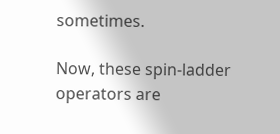sometimes.

Now, these spin-ladder operators are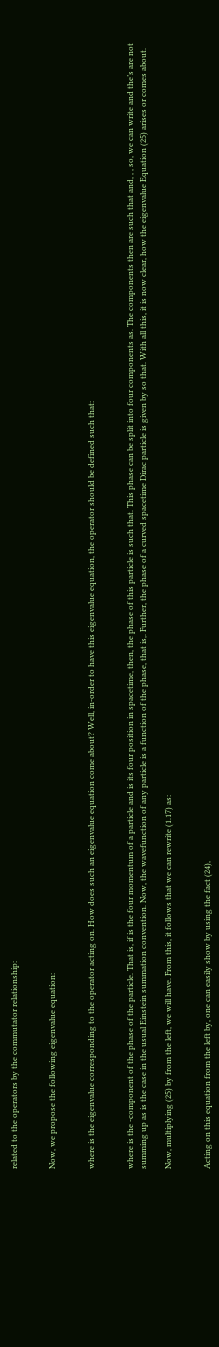related to the operators by the commutator relationship:


Now, we propose the following eigenvalue equation:


where is the eigenvalue corresponding to the operator acting on. How does such an eigenvalue equation come about? Well, in-order to have this eigenvalue equation, the operator should be defined such that:


where is the -component of the phase of the particle. That is, if is the four momentum of a particle and is its four position in spacetime, then, the phase of this particle is such that. This phase can be split into four components as. The components then are such that and, , , so, we can write and the’s are not summing up as is the case in the usual Einstein summation convention. Now, the wavefunction of any particle is a function of the phase, that is,. Further, the phase of a curved spacetime Dirac particle is given by so that. With all this, it is now clear, how the eigenvalue Equation (25) arises or comes about.

Now, multiplying (25) by from the left, we will have. From this, it follows that we can rewrite (1.17) as:


Acting on this equation from the left by, one can easily show by using the fact (24),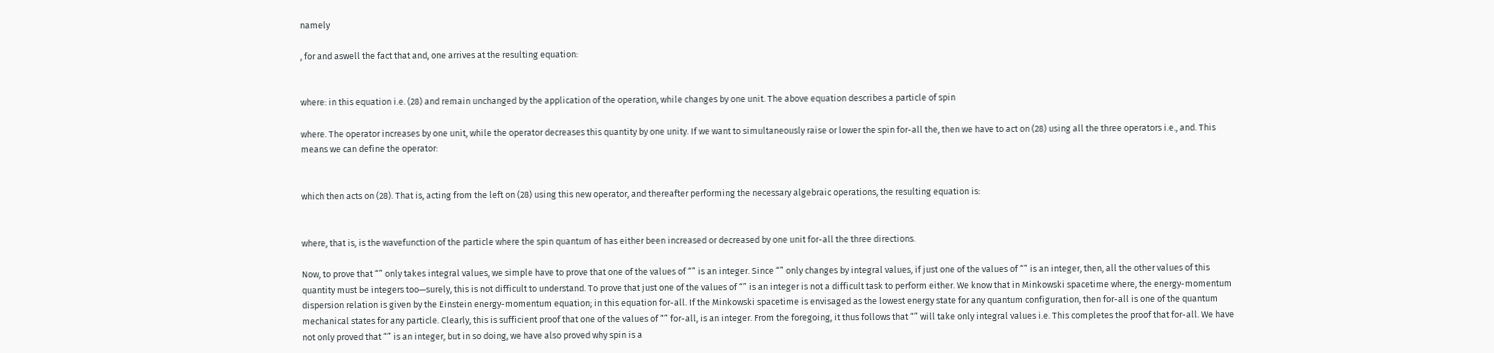namely

, for and aswell the fact that and, one arrives at the resulting equation:


where: in this equation i.e. (28) and remain unchanged by the application of the operation, while changes by one unit. The above equation describes a particle of spin

where. The operator increases by one unit, while the operator decreases this quantity by one unity. If we want to simultaneously raise or lower the spin for-all the, then we have to act on (28) using all the three operators i.e., and. This means we can define the operator:


which then acts on (28). That is, acting from the left on (28) using this new operator, and thereafter performing the necessary algebraic operations, the resulting equation is:


where, that is, is the wavefunction of the particle where the spin quantum of has either been increased or decreased by one unit for-all the three directions.

Now, to prove that “” only takes integral values, we simple have to prove that one of the values of “” is an integer. Since “” only changes by integral values, if just one of the values of “” is an integer, then, all the other values of this quantity must be integers too—surely, this is not difficult to understand. To prove that just one of the values of “” is an integer is not a difficult task to perform either. We know that in Minkowski spacetime where, the energy-momentum dispersion relation is given by the Einstein energy-momentum equation; in this equation for-all. If the Minkowski spacetime is envisaged as the lowest energy state for any quantum configuration, then for-all is one of the quantum mechanical states for any particle. Clearly, this is sufficient proof that one of the values of “” for-all, is an integer. From the foregoing, it thus follows that “” will take only integral values i.e. This completes the proof that for-all. We have not only proved that “” is an integer, but in so doing, we have also proved why spin is a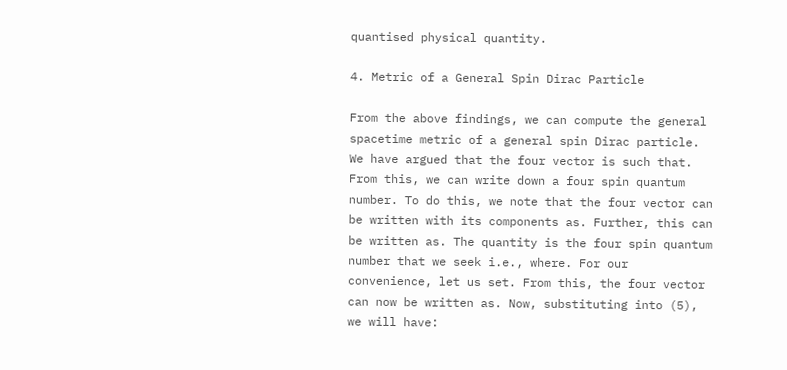quantised physical quantity.

4. Metric of a General Spin Dirac Particle

From the above findings, we can compute the general spacetime metric of a general spin Dirac particle. We have argued that the four vector is such that. From this, we can write down a four spin quantum number. To do this, we note that the four vector can be written with its components as. Further, this can be written as. The quantity is the four spin quantum number that we seek i.e., where. For our convenience, let us set. From this, the four vector can now be written as. Now, substituting into (5), we will have: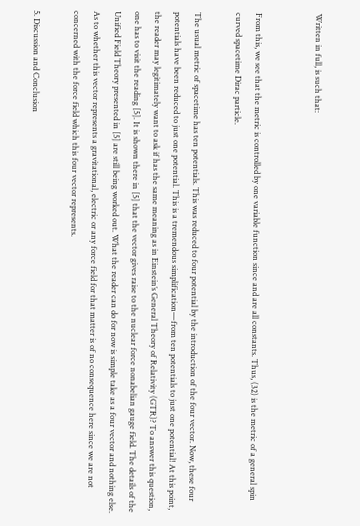Written in full, is such that:


From this, we see that the metric is controlled by one variable function since and are all constants. Thus, (32) is the metric of a general spin curved spacetime Dirac particle.

The usual metric of spacetime has ten potentials. This was reduced to four potential by the introduction of the four vector. Now, these four potentials have been reduced to just one potential. This is a tremendous simplification—from ten potentials to just one potential! At this point, the reader may legitimately want to ask if has the same meaning as in Einstein’s General Theory of Relativity (GTR)? To answer this question, one has to visit the reading [5]. It is shown there in [5] that the vector gives raise to the nuclear force nonabelian gauge field. The details of the Unified Field Theory presented in [5] are still being worked out. What the reader can do for now is simple take as a four vector and nothing else. As to whether this vector represents a gravitational, electric or any force field for that matter is of no consequence here since we are not concerned with the force field which this four vector represents.

5. Discussion and Conclusion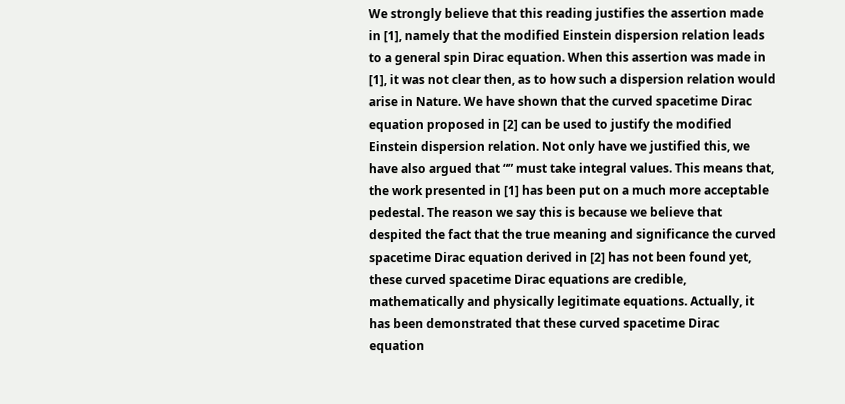We strongly believe that this reading justifies the assertion made in [1], namely that the modified Einstein dispersion relation leads to a general spin Dirac equation. When this assertion was made in [1], it was not clear then, as to how such a dispersion relation would arise in Nature. We have shown that the curved spacetime Dirac equation proposed in [2] can be used to justify the modified Einstein dispersion relation. Not only have we justified this, we have also argued that “” must take integral values. This means that, the work presented in [1] has been put on a much more acceptable pedestal. The reason we say this is because we believe that despited the fact that the true meaning and significance the curved spacetime Dirac equation derived in [2] has not been found yet, these curved spacetime Dirac equations are credible, mathematically and physically legitimate equations. Actually, it has been demonstrated that these curved spacetime Dirac equation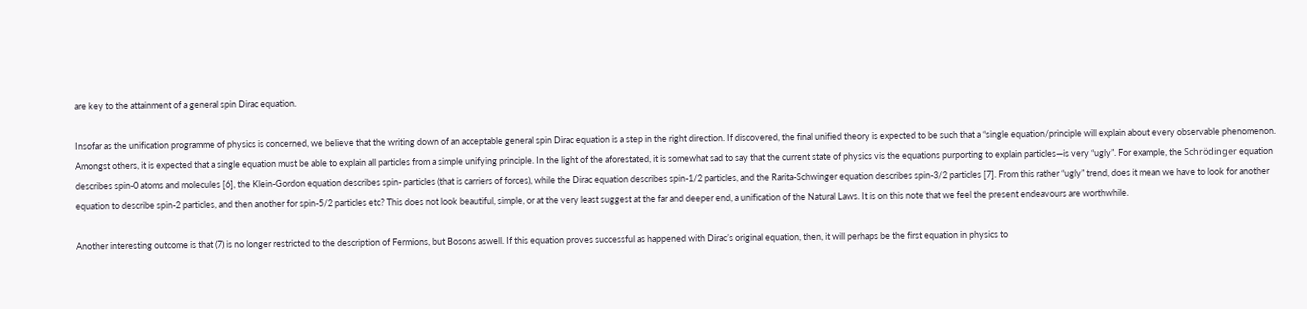are key to the attainment of a general spin Dirac equation.

Insofar as the unification programme of physics is concerned, we believe that the writing down of an acceptable general spin Dirac equation is a step in the right direction. If discovered, the final unified theory is expected to be such that a “single equation/principle will explain about every observable phenomenon. Amongst others, it is expected that a single equation must be able to explain all particles from a simple unifying principle. In the light of the aforestated, it is somewhat sad to say that the current state of physics vis the equations purporting to explain particles—is very “ugly”. For example, the Schrödinger equation describes spin-0 atoms and molecules [6], the Klein-Gordon equation describes spin- particles (that is carriers of forces), while the Dirac equation describes spin-1/2 particles, and the Rarita-Schwinger equation describes spin-3/2 particles [7]. From this rather “ugly” trend, does it mean we have to look for another equation to describe spin-2 particles, and then another for spin-5/2 particles etc? This does not look beautiful, simple, or at the very least suggest at the far and deeper end, a unification of the Natural Laws. It is on this note that we feel the present endeavours are worthwhile.

Another interesting outcome is that (7) is no longer restricted to the description of Fermions, but Bosons aswell. If this equation proves successful as happened with Dirac’s original equation, then, it will perhaps be the first equation in physics to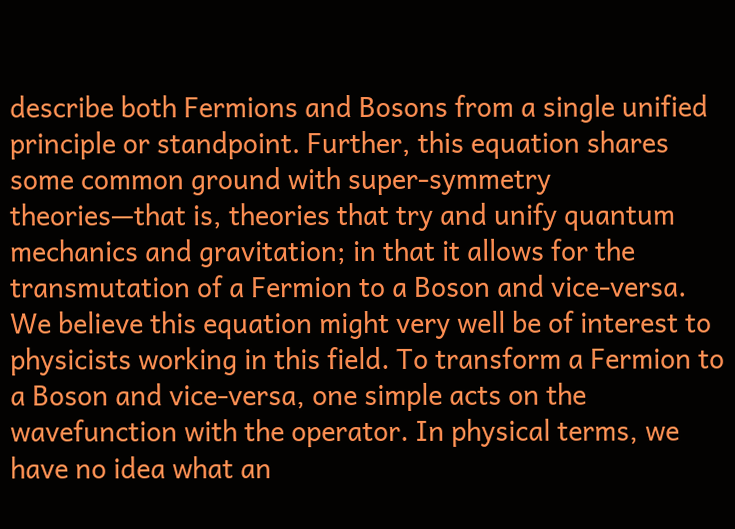describe both Fermions and Bosons from a single unified principle or standpoint. Further, this equation shares some common ground with super-symmetry theories—that is, theories that try and unify quantum mechanics and gravitation; in that it allows for the transmutation of a Fermion to a Boson and vice-versa. We believe this equation might very well be of interest to physicists working in this field. To transform a Fermion to a Boson and vice-versa, one simple acts on the wavefunction with the operator. In physical terms, we have no idea what an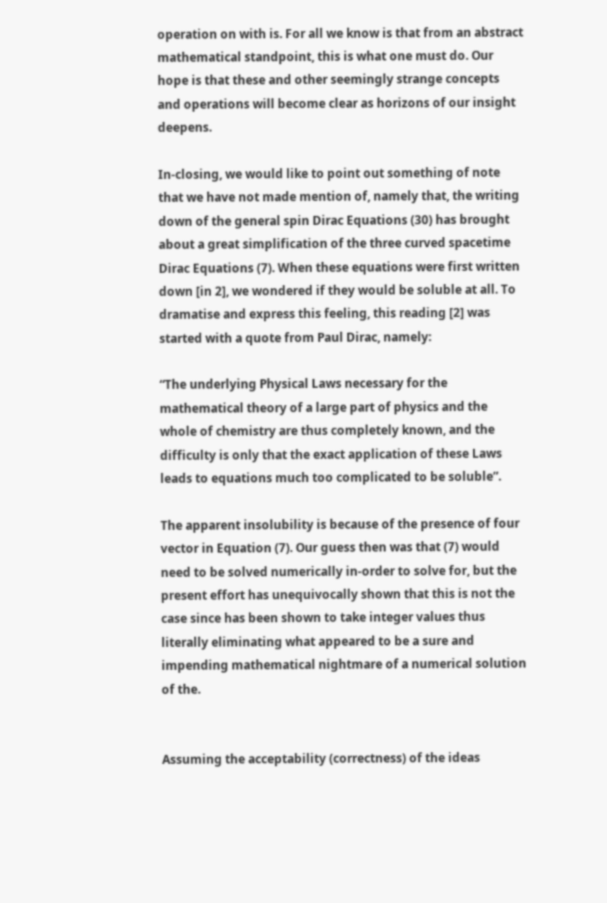operation on with is. For all we know is that from an abstract mathematical standpoint, this is what one must do. Our hope is that these and other seemingly strange concepts and operations will become clear as horizons of our insight deepens.

In-closing, we would like to point out something of note that we have not made mention of, namely that, the writing down of the general spin Dirac Equations (30) has brought about a great simplification of the three curved spacetime Dirac Equations (7). When these equations were first written down [in 2], we wondered if they would be soluble at all. To dramatise and express this feeling, this reading [2] was started with a quote from Paul Dirac, namely:

“The underlying Physical Laws necessary for the mathematical theory of a large part of physics and the whole of chemistry are thus completely known, and the difficulty is only that the exact application of these Laws leads to equations much too complicated to be soluble”.

The apparent insolubility is because of the presence of four vector in Equation (7). Our guess then was that (7) would need to be solved numerically in-order to solve for, but the present effort has unequivocally shown that this is not the case since has been shown to take integer values thus literally eliminating what appeared to be a sure and impending mathematical nightmare of a numerical solution of the.


Assuming the acceptability (correctness) of the ideas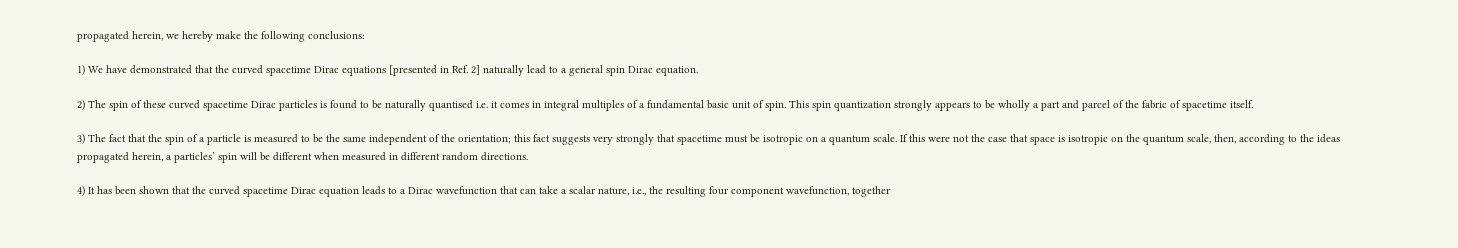propagated herein, we hereby make the following conclusions:

1) We have demonstrated that the curved spacetime Dirac equations [presented in Ref. 2] naturally lead to a general spin Dirac equation.

2) The spin of these curved spacetime Dirac particles is found to be naturally quantised i.e. it comes in integral multiples of a fundamental basic unit of spin. This spin quantization strongly appears to be wholly a part and parcel of the fabric of spacetime itself.

3) The fact that the spin of a particle is measured to be the same independent of the orientation; this fact suggests very strongly that spacetime must be isotropic on a quantum scale. If this were not the case that space is isotropic on the quantum scale, then, according to the ideas propagated herein, a particles’ spin will be different when measured in different random directions.

4) It has been shown that the curved spacetime Dirac equation leads to a Dirac wavefunction that can take a scalar nature, i.e., the resulting four component wavefunction, together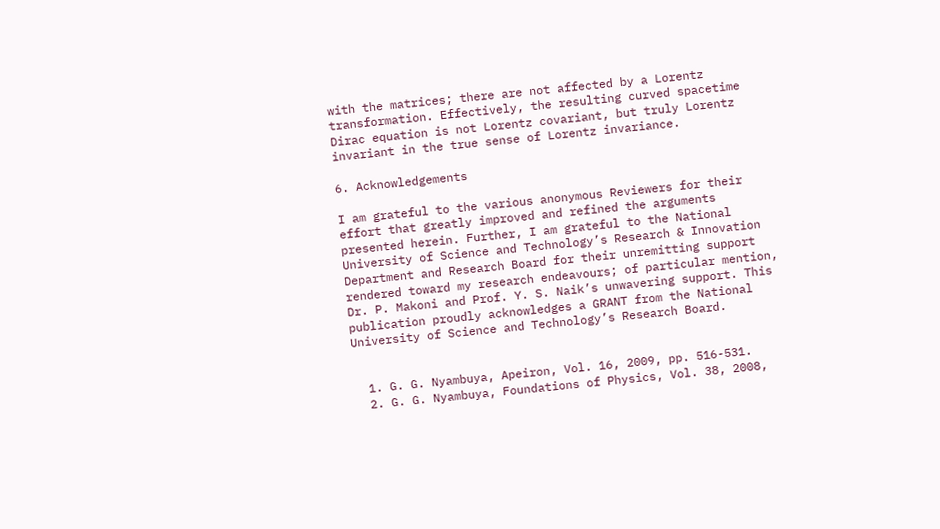with the matrices; there are not affected by a Lorentz transformation. Effectively, the resulting curved spacetime Dirac equation is not Lorentz covariant, but truly Lorentz invariant in the true sense of Lorentz invariance.

6. Acknowledgements

I am grateful to the various anonymous Reviewers for their effort that greatly improved and refined the arguments presented herein. Further, I am grateful to the National University of Science and Technology’s Research & Innovation Department and Research Board for their unremitting support rendered toward my research endeavours; of particular mention, Dr. P. Makoni and Prof. Y. S. Naik’s unwavering support. This publication proudly acknowledges a GRANT from the National University of Science and Technology’s Research Board.


  1. G. G. Nyambuya, Apeiron, Vol. 16, 2009, pp. 516-531.
  2. G. G. Nyambuya, Foundations of Physics, Vol. 38, 2008,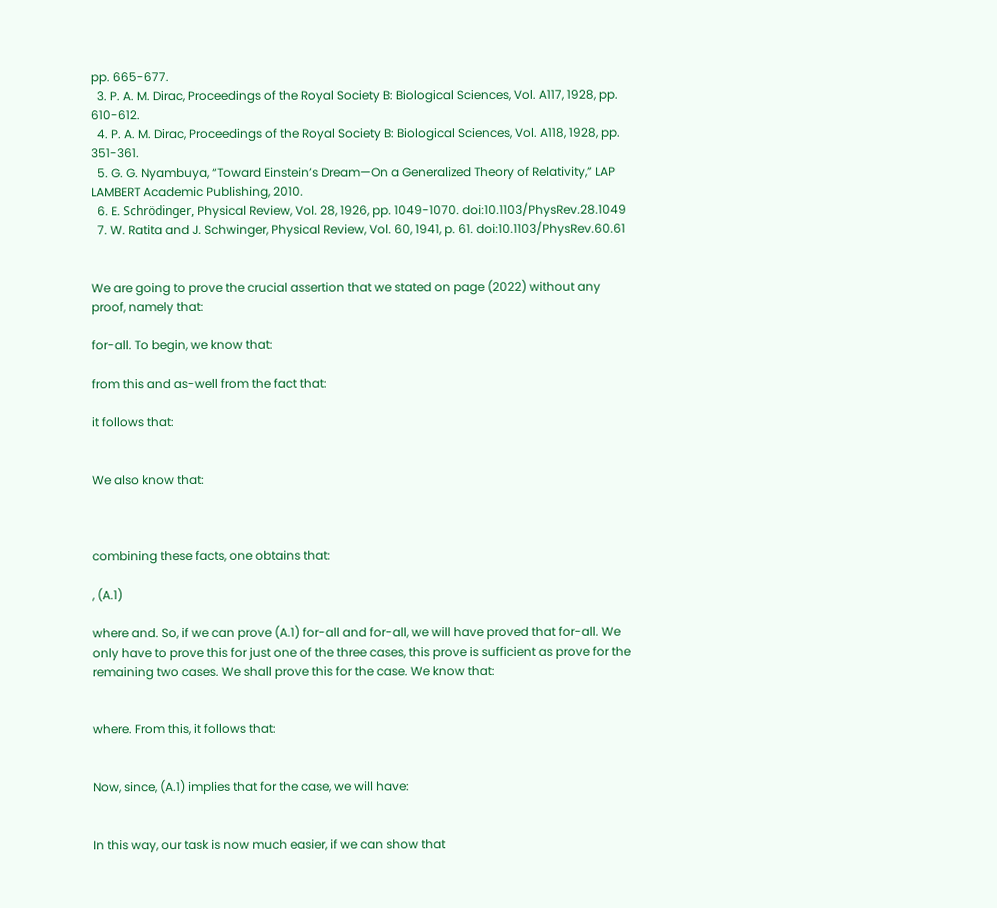pp. 665-677.
  3. P. A. M. Dirac, Proceedings of the Royal Society B: Biological Sciences, Vol. A117, 1928, pp. 610-612.
  4. P. A. M. Dirac, Proceedings of the Royal Society B: Biological Sciences, Vol. A118, 1928, pp. 351-361.
  5. G. G. Nyambuya, “Toward Einstein’s Dream—On a Generalized Theory of Relativity,” LAP LAMBERT Academic Publishing, 2010.
  6. E. Schrödinger, Physical Review, Vol. 28, 1926, pp. 1049-1070. doi:10.1103/PhysRev.28.1049
  7. W. Ratita and J. Schwinger, Physical Review, Vol. 60, 1941, p. 61. doi:10.1103/PhysRev.60.61


We are going to prove the crucial assertion that we stated on page (2022) without any proof, namely that:

for-all. To begin, we know that:

from this and as-well from the fact that:

it follows that:


We also know that:



combining these facts, one obtains that:

, (A.1)

where and. So, if we can prove (A.1) for-all and for-all, we will have proved that for-all. We only have to prove this for just one of the three cases, this prove is sufficient as prove for the remaining two cases. We shall prove this for the case. We know that:


where. From this, it follows that:


Now, since, (A.1) implies that for the case, we will have:


In this way, our task is now much easier, if we can show that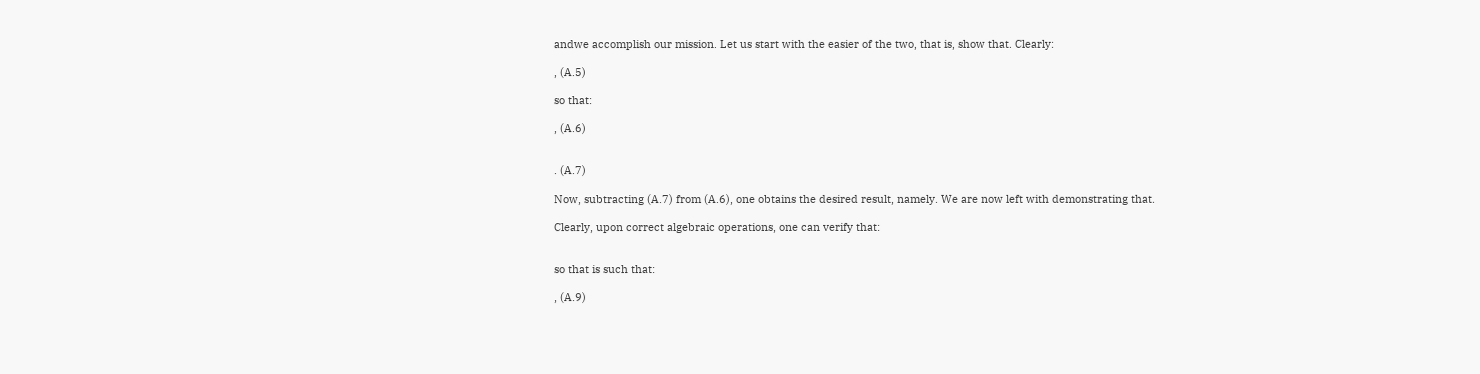andwe accomplish our mission. Let us start with the easier of the two, that is, show that. Clearly:

, (A.5)

so that:

, (A.6)


. (A.7)

Now, subtracting (A.7) from (A.6), one obtains the desired result, namely. We are now left with demonstrating that.

Clearly, upon correct algebraic operations, one can verify that:


so that is such that:

, (A.9)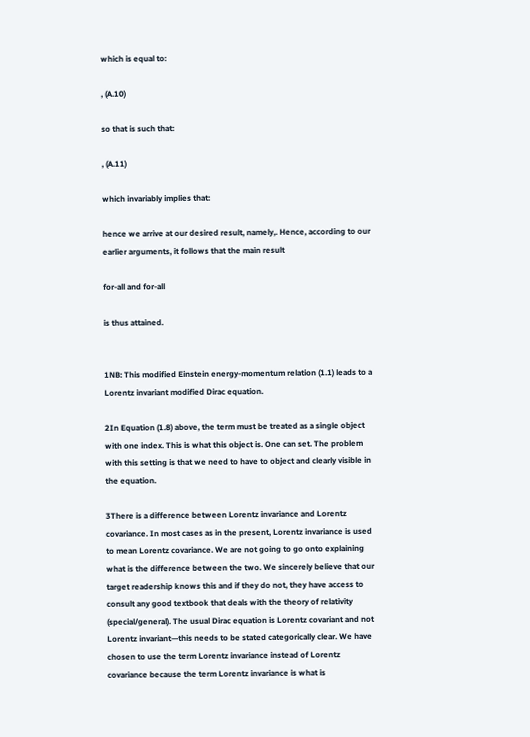which is equal to:

, (A.10)

so that is such that:

, (A.11)

which invariably implies that:

hence we arrive at our desired result, namely,. Hence, according to our earlier arguments, it follows that the main result

for-all and for-all

is thus attained.


1NB: This modified Einstein energy-momentum relation (1.1) leads to a Lorentz invariant modified Dirac equation.

2In Equation (1.8) above, the term must be treated as a single object with one index. This is what this object is. One can set. The problem with this setting is that we need to have to object and clearly visible in the equation.

3There is a difference between Lorentz invariance and Lorentz covariance. In most cases as in the present, Lorentz invariance is used to mean Lorentz covariance. We are not going to go onto explaining what is the difference between the two. We sincerely believe that our target readership knows this and if they do not, they have access to consult any good textbook that deals with the theory of relativity (special/general). The usual Dirac equation is Lorentz covariant and not Lorentz invariant—this needs to be stated categorically clear. We have chosen to use the term Lorentz invariance instead of Lorentz covariance because the term Lorentz invariance is what is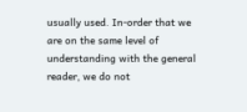usually used. In-order that we are on the same level of understanding with the general reader, we do not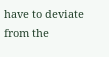have to deviate from the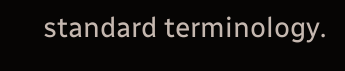standard terminology.